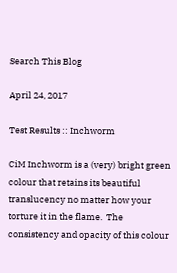Search This Blog

April 24, 2017

Test Results :: Inchworm

CiM Inchworm is a (very) bright green colour that retains its beautiful translucency no matter how your torture it in the flame.  The consistency and opacity of this colour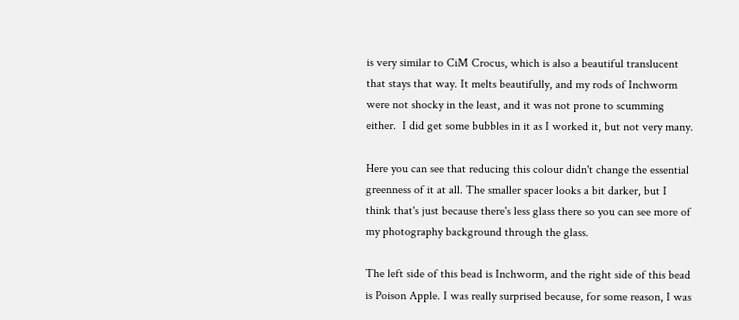is very similar to CiM Crocus, which is also a beautiful translucent that stays that way. It melts beautifully, and my rods of Inchworm were not shocky in the least, and it was not prone to scumming either.  I did get some bubbles in it as I worked it, but not very many.

Here you can see that reducing this colour didn't change the essential greenness of it at all. The smaller spacer looks a bit darker, but I think that's just because there's less glass there so you can see more of my photography background through the glass.

The left side of this bead is Inchworm, and the right side of this bead is Poison Apple. I was really surprised because, for some reason, I was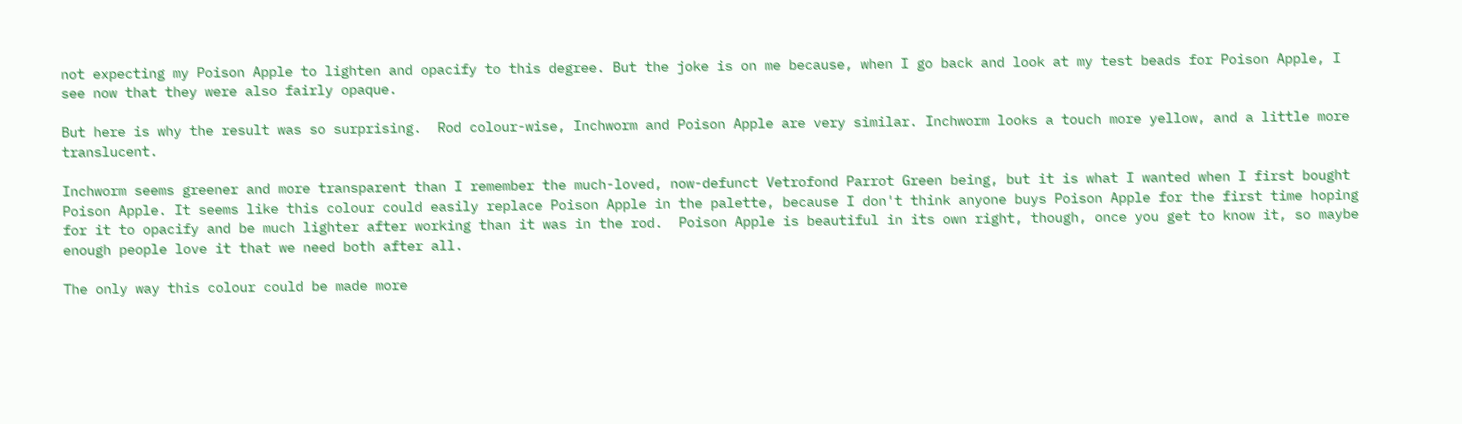not expecting my Poison Apple to lighten and opacify to this degree. But the joke is on me because, when I go back and look at my test beads for Poison Apple, I see now that they were also fairly opaque.

But here is why the result was so surprising.  Rod colour-wise, Inchworm and Poison Apple are very similar. Inchworm looks a touch more yellow, and a little more translucent.

Inchworm seems greener and more transparent than I remember the much-loved, now-defunct Vetrofond Parrot Green being, but it is what I wanted when I first bought Poison Apple. It seems like this colour could easily replace Poison Apple in the palette, because I don't think anyone buys Poison Apple for the first time hoping for it to opacify and be much lighter after working than it was in the rod.  Poison Apple is beautiful in its own right, though, once you get to know it, so maybe enough people love it that we need both after all.

The only way this colour could be made more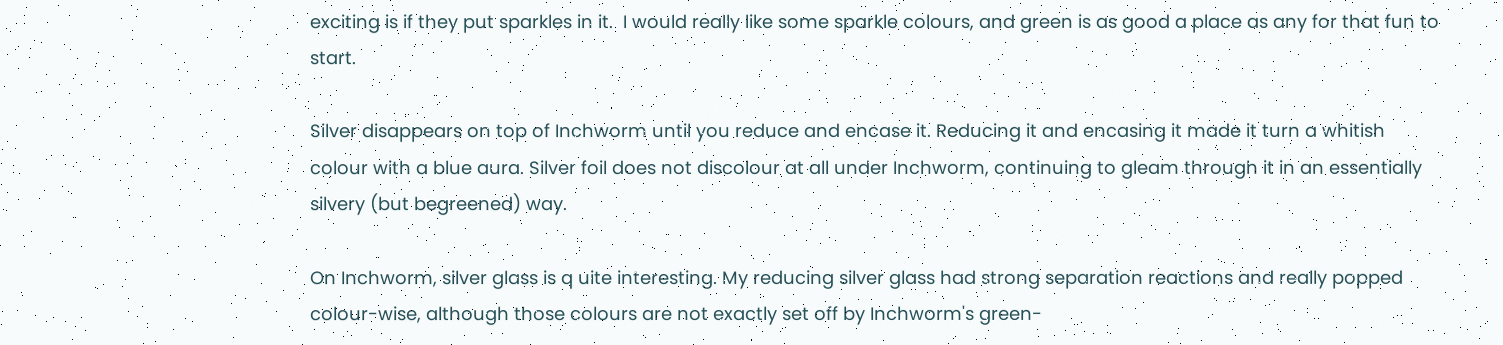exciting is if they put sparkles in it.  I would really like some sparkle colours, and green is as good a place as any for that fun to start.

Silver disappears on top of Inchworm until you reduce and encase it. Reducing it and encasing it made it turn a whitish colour with a blue aura. Silver foil does not discolour at all under Inchworm, continuing to gleam through it in an essentially silvery (but begreened) way.

On Inchworm, silver glass is q uite interesting. My reducing silver glass had strong separation reactions and really popped colour-wise, although those colours are not exactly set off by Inchworm's green-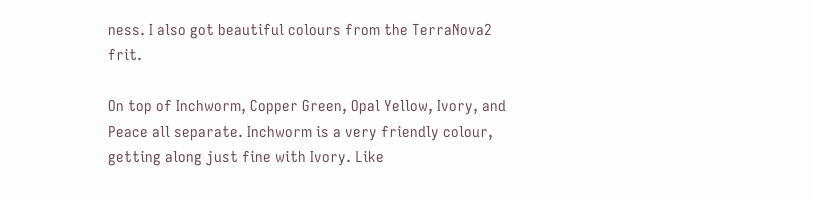ness. I also got beautiful colours from the TerraNova2 frit.

On top of Inchworm, Copper Green, Opal Yellow, Ivory, and Peace all separate. Inchworm is a very friendly colour, getting along just fine with Ivory. Like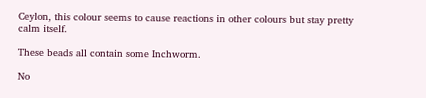Ceylon, this colour seems to cause reactions in other colours but stay pretty calm itself.

These beads all contain some Inchworm.

No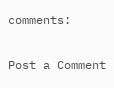comments:

Post a Comment